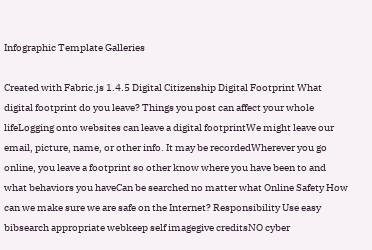Infographic Template Galleries

Created with Fabric.js 1.4.5 Digital Citizenship Digital Footprint What digital footprint do you leave? Things you post can affect your whole lifeLogging onto websites can leave a digital footprintWe might leave our email, picture, name, or other info. It may be recordedWherever you go online, you leave a footprint so other know where you have been to and what behaviors you haveCan be searched no matter what Online Safety How can we make sure we are safe on the Internet? Responsibility Use easy bibsearch appropriate webkeep self imagegive creditsNO cyber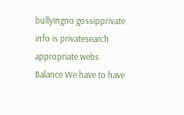bullyingno gossipprivate info is privatesearch appropriate webs Balance We have to have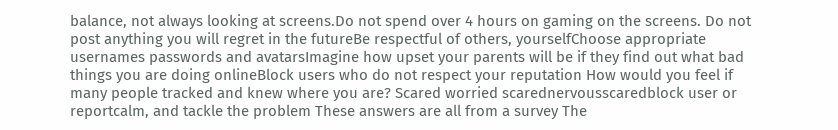balance, not always looking at screens.Do not spend over 4 hours on gaming on the screens. Do not post anything you will regret in the futureBe respectful of others, yourselfChoose appropriate usernames passwords and avatarsImagine how upset your parents will be if they find out what bad things you are doing onlineBlock users who do not respect your reputation How would you feel if many people tracked and knew where you are? Scared worried scarednervousscaredblock user or reportcalm, and tackle the problem These answers are all from a survey The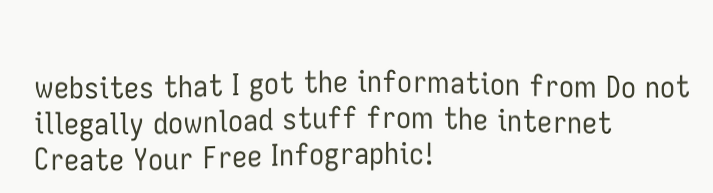websites that I got the information from Do not illegally download stuff from the internet
Create Your Free Infographic!